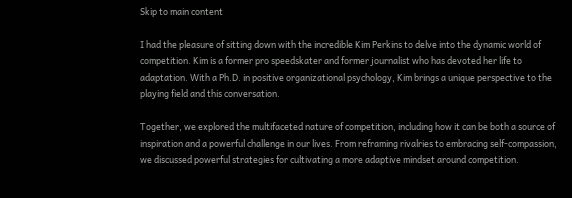Skip to main content

I had the pleasure of sitting down with the incredible Kim Perkins to delve into the dynamic world of competition. Kim is a former pro speedskater and former journalist who has devoted her life to adaptation. With a Ph.D. in positive organizational psychology, Kim brings a unique perspective to the playing field and this conversation.

Together, we explored the multifaceted nature of competition, including how it can be both a source of inspiration and a powerful challenge in our lives. From reframing rivalries to embracing self-compassion, we discussed powerful strategies for cultivating a more adaptive mindset around competition.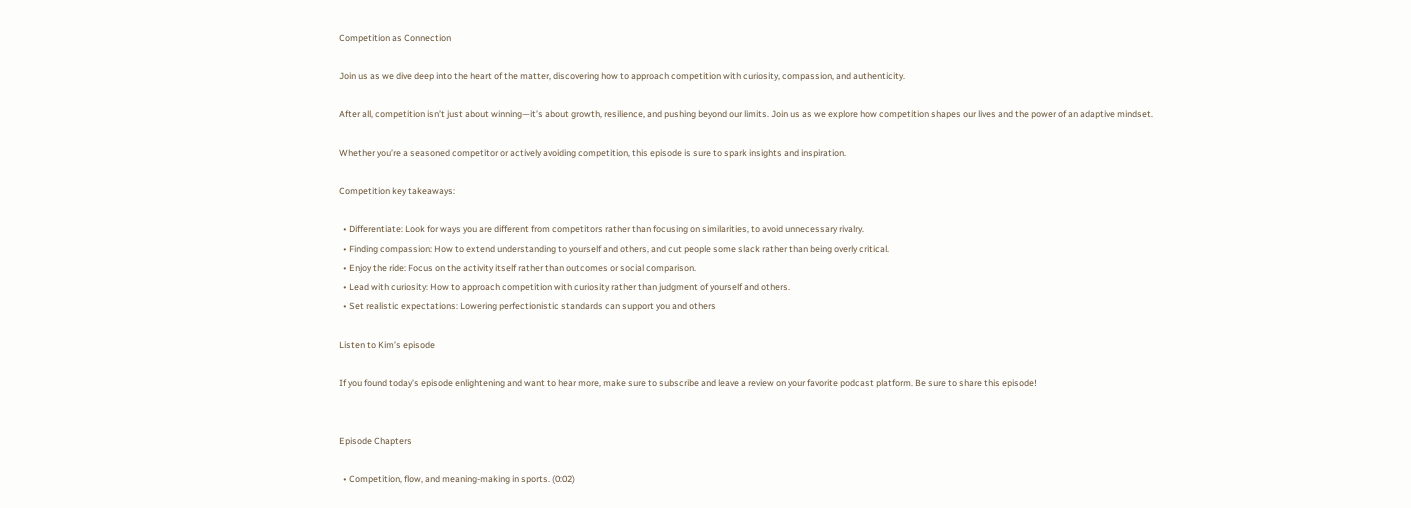Competition as Connection

Join us as we dive deep into the heart of the matter, discovering how to approach competition with curiosity, compassion, and authenticity.

After all, competition isn’t just about winning—it’s about growth, resilience, and pushing beyond our limits. Join us as we explore how competition shapes our lives and the power of an adaptive mindset.

Whether you’re a seasoned competitor or actively avoiding competition, this episode is sure to spark insights and inspiration.

Competition key takeaways:

  • Differentiate: Look for ways you are different from competitors rather than focusing on similarities, to avoid unnecessary rivalry.
  • Finding compassion: How to extend understanding to yourself and others, and cut people some slack rather than being overly critical.
  • Enjoy the ride: Focus on the activity itself rather than outcomes or social comparison.
  • Lead with curiosity: How to approach competition with curiosity rather than judgment of yourself and others.
  • Set realistic expectations: Lowering perfectionistic standards can support you and others

Listen to Kim’s episode

If you found today’s episode enlightening and want to hear more, make sure to subscribe and leave a review on your favorite podcast platform. Be sure to share this episode!


Episode Chapters

  • Competition, flow, and meaning-making in sports. (0:02)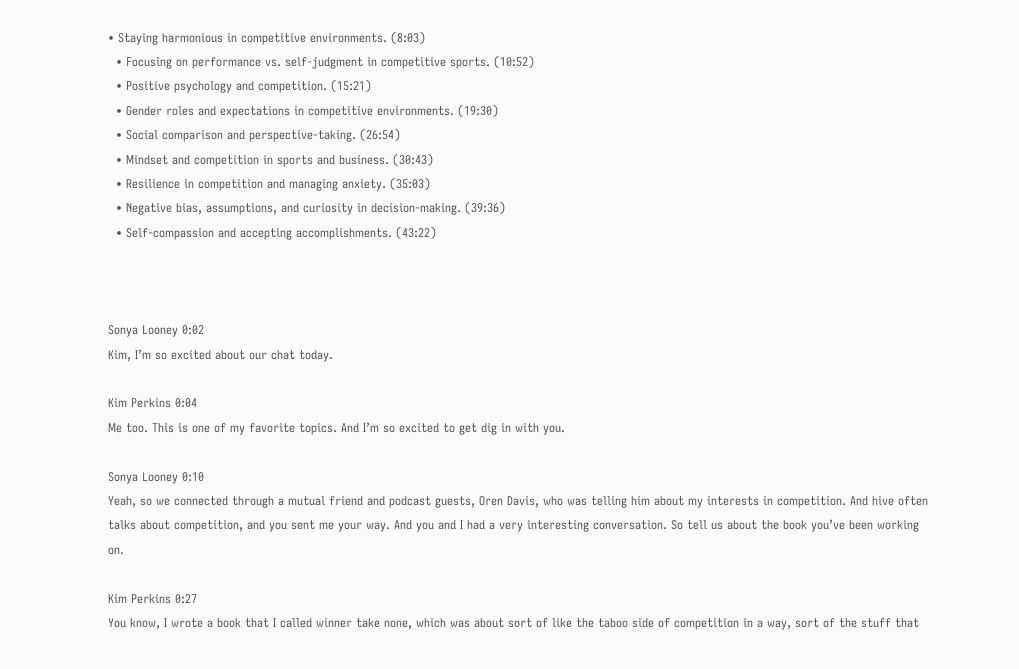• Staying harmonious in competitive environments. (8:03)
  • Focusing on performance vs. self-judgment in competitive sports. (10:52)
  • Positive psychology and competition. (15:21)
  • Gender roles and expectations in competitive environments. (19:30)
  • Social comparison and perspective-taking. (26:54)
  • Mindset and competition in sports and business. (30:43)
  • Resilience in competition and managing anxiety. (35:03)
  • Negative bias, assumptions, and curiosity in decision-making. (39:36)
  • Self-compassion and accepting accomplishments. (43:22)



Sonya Looney 0:02
Kim, I’m so excited about our chat today.

Kim Perkins 0:04
Me too. This is one of my favorite topics. And I’m so excited to get dig in with you.

Sonya Looney 0:10
Yeah, so we connected through a mutual friend and podcast guests, Oren Davis, who was telling him about my interests in competition. And hive often talks about competition, and you sent me your way. And you and I had a very interesting conversation. So tell us about the book you’ve been working on.

Kim Perkins 0:27
You know, I wrote a book that I called winner take none, which was about sort of like the taboo side of competition in a way, sort of the stuff that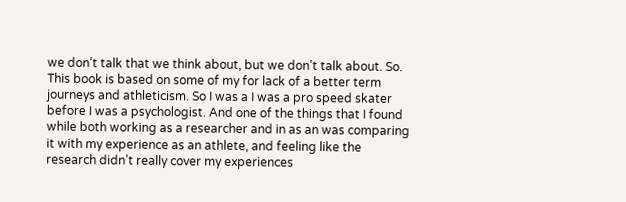we don’t talk that we think about, but we don’t talk about. So. This book is based on some of my for lack of a better term journeys and athleticism. So I was a I was a pro speed skater before I was a psychologist. And one of the things that I found while both working as a researcher and in as an was comparing it with my experience as an athlete, and feeling like the research didn’t really cover my experiences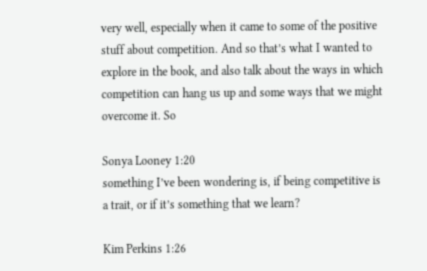very well, especially when it came to some of the positive stuff about competition. And so that’s what I wanted to explore in the book, and also talk about the ways in which competition can hang us up and some ways that we might overcome it. So

Sonya Looney 1:20
something I’ve been wondering is, if being competitive is a trait, or if it’s something that we learn?

Kim Perkins 1:26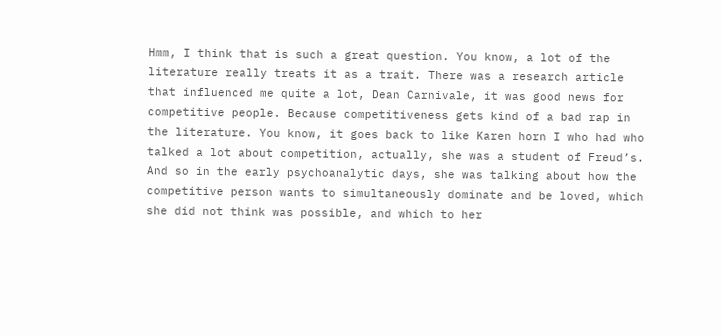Hmm, I think that is such a great question. You know, a lot of the literature really treats it as a trait. There was a research article that influenced me quite a lot, Dean Carnivale, it was good news for competitive people. Because competitiveness gets kind of a bad rap in the literature. You know, it goes back to like Karen horn I who had who talked a lot about competition, actually, she was a student of Freud’s. And so in the early psychoanalytic days, she was talking about how the competitive person wants to simultaneously dominate and be loved, which she did not think was possible, and which to her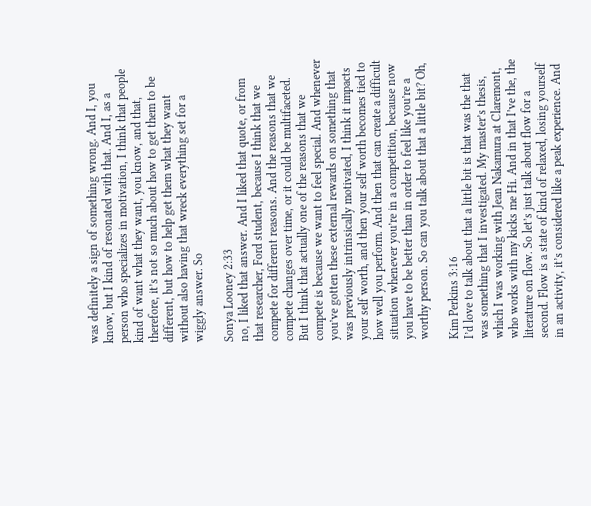was definitely a sign of something wrong. And I, you know, but I kind of resonated with that. And I, as a person who specializes in motivation, I think that people kind of want what they want, you know, and that, therefore, it’s not so much about how to get them to be different, but how to help get them what they want without also having that wreck everything set for a wiggly answer. So

Sonya Looney 2:33
no, I liked that answer. And I liked that quote, or from that researcher, Ford student, because I think that we compete for different reasons. And the reasons that we compete changes over time, or it could be multifaceted. But I think that actually one of the reasons that we compete is because we want to feel special. And whenever you’ve gotten these external rewards on something that was previously intrinsically motivated, I think it impacts your self worth, and then your self worth becomes tied to how well you perform. And then that can create a difficult situation whenever you’re in a competition, because now you have to be better than in order to feel like you’re a worthy person. So can you talk about that a little bit? Oh,

Kim Perkins 3:16
I’d love to talk about that a little bit is that was the that was something that I investigated. My master’s thesis, which I was working with Jean Nakamura at Claremont, who works with my kicks me Hi. And in that I’ve the, the literature on flow. So let’s just talk about flow for a second. Flow is a state of kind of relaxed, losing yourself in an activity, it’s considered like a peak experience. And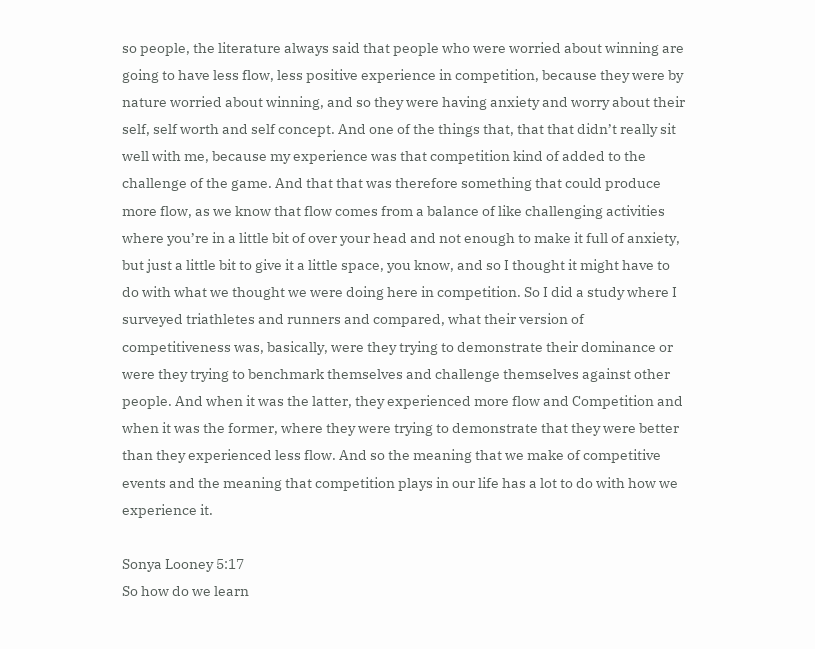so people, the literature always said that people who were worried about winning are going to have less flow, less positive experience in competition, because they were by nature worried about winning, and so they were having anxiety and worry about their self, self worth and self concept. And one of the things that, that that didn’t really sit well with me, because my experience was that competition kind of added to the challenge of the game. And that that was therefore something that could produce more flow, as we know that flow comes from a balance of like challenging activities where you’re in a little bit of over your head and not enough to make it full of anxiety, but just a little bit to give it a little space, you know, and so I thought it might have to do with what we thought we were doing here in competition. So I did a study where I surveyed triathletes and runners and compared, what their version of competitiveness was, basically, were they trying to demonstrate their dominance or were they trying to benchmark themselves and challenge themselves against other people. And when it was the latter, they experienced more flow and Competition and when it was the former, where they were trying to demonstrate that they were better than they experienced less flow. And so the meaning that we make of competitive events and the meaning that competition plays in our life has a lot to do with how we experience it.

Sonya Looney 5:17
So how do we learn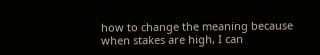how to change the meaning because when stakes are high, I can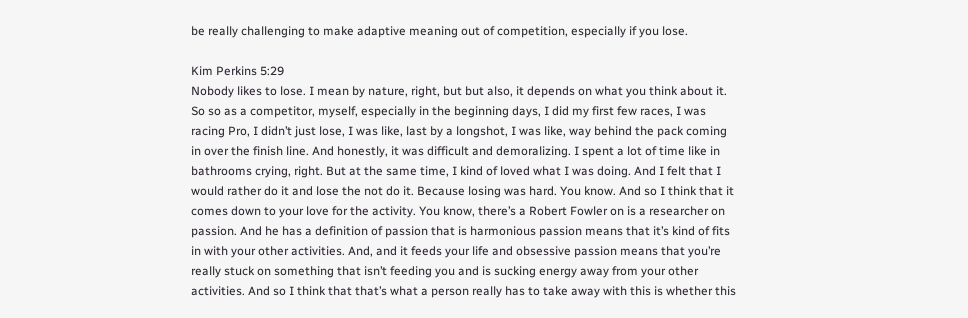be really challenging to make adaptive meaning out of competition, especially if you lose.

Kim Perkins 5:29
Nobody likes to lose. I mean by nature, right, but but also, it depends on what you think about it. So so as a competitor, myself, especially in the beginning days, I did my first few races, I was racing Pro, I didn’t just lose, I was like, last by a longshot, I was like, way behind the pack coming in over the finish line. And honestly, it was difficult and demoralizing. I spent a lot of time like in bathrooms crying, right. But at the same time, I kind of loved what I was doing. And I felt that I would rather do it and lose the not do it. Because losing was hard. You know. And so I think that it comes down to your love for the activity. You know, there’s a Robert Fowler on is a researcher on passion. And he has a definition of passion that is harmonious passion means that it’s kind of fits in with your other activities. And, and it feeds your life and obsessive passion means that you’re really stuck on something that isn’t feeding you and is sucking energy away from your other activities. And so I think that that’s what a person really has to take away with this is whether this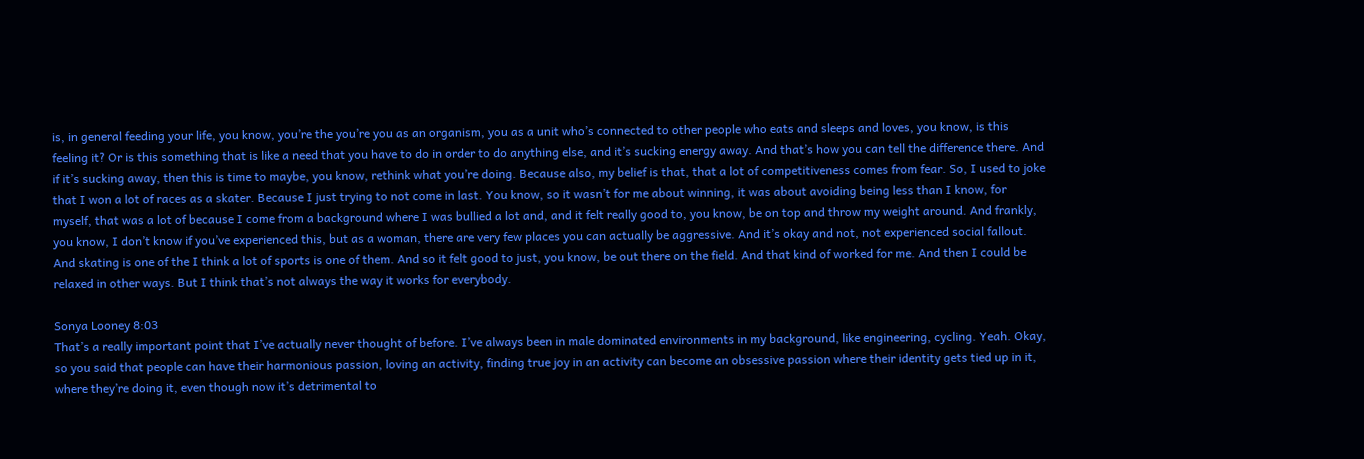is, in general feeding your life, you know, you’re the you’re you as an organism, you as a unit who’s connected to other people who eats and sleeps and loves, you know, is this feeling it? Or is this something that is like a need that you have to do in order to do anything else, and it’s sucking energy away. And that’s how you can tell the difference there. And if it’s sucking away, then this is time to maybe, you know, rethink what you’re doing. Because also, my belief is that, that a lot of competitiveness comes from fear. So, I used to joke that I won a lot of races as a skater. Because I just trying to not come in last. You know, so it wasn’t for me about winning, it was about avoiding being less than I know, for myself, that was a lot of because I come from a background where I was bullied a lot and, and it felt really good to, you know, be on top and throw my weight around. And frankly, you know, I don’t know if you’ve experienced this, but as a woman, there are very few places you can actually be aggressive. And it’s okay and not, not experienced social fallout. And skating is one of the I think a lot of sports is one of them. And so it felt good to just, you know, be out there on the field. And that kind of worked for me. And then I could be relaxed in other ways. But I think that’s not always the way it works for everybody.

Sonya Looney 8:03
That’s a really important point that I’ve actually never thought of before. I’ve always been in male dominated environments in my background, like engineering, cycling. Yeah. Okay, so you said that people can have their harmonious passion, loving an activity, finding true joy in an activity can become an obsessive passion where their identity gets tied up in it, where they’re doing it, even though now it’s detrimental to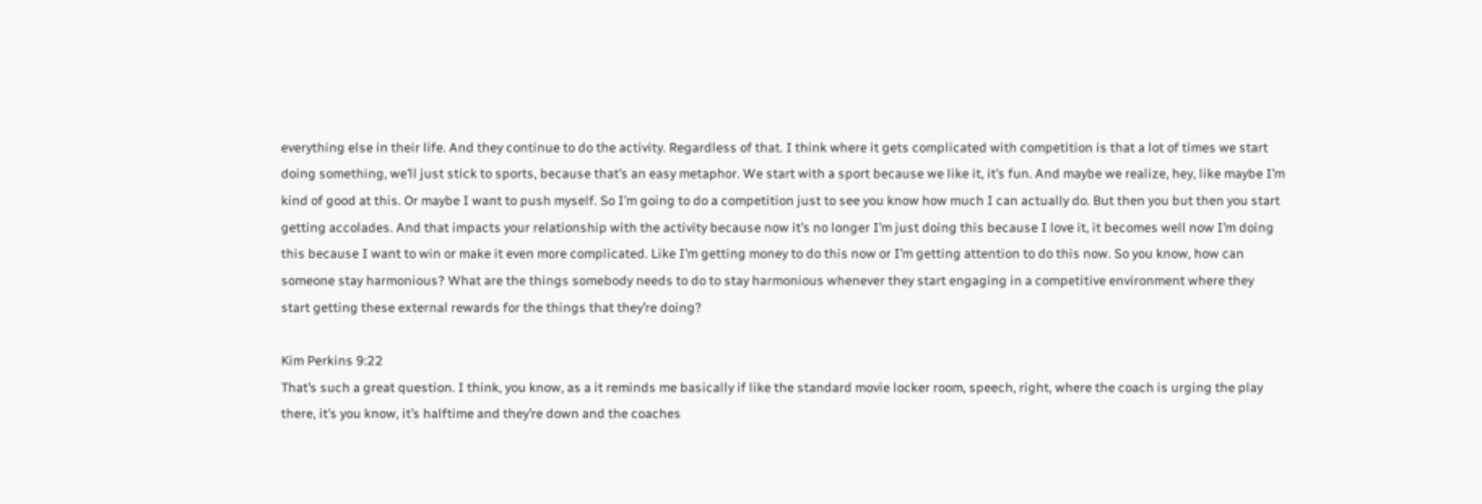everything else in their life. And they continue to do the activity. Regardless of that. I think where it gets complicated with competition is that a lot of times we start doing something, we’ll just stick to sports, because that’s an easy metaphor. We start with a sport because we like it, it’s fun. And maybe we realize, hey, like maybe I’m kind of good at this. Or maybe I want to push myself. So I’m going to do a competition just to see you know how much I can actually do. But then you but then you start getting accolades. And that impacts your relationship with the activity because now it’s no longer I’m just doing this because I love it, it becomes well now I’m doing this because I want to win or make it even more complicated. Like I’m getting money to do this now or I’m getting attention to do this now. So you know, how can someone stay harmonious? What are the things somebody needs to do to stay harmonious whenever they start engaging in a competitive environment where they start getting these external rewards for the things that they’re doing?

Kim Perkins 9:22
That’s such a great question. I think, you know, as a it reminds me basically if like the standard movie locker room, speech, right, where the coach is urging the play there, it’s you know, it’s halftime and they’re down and the coaches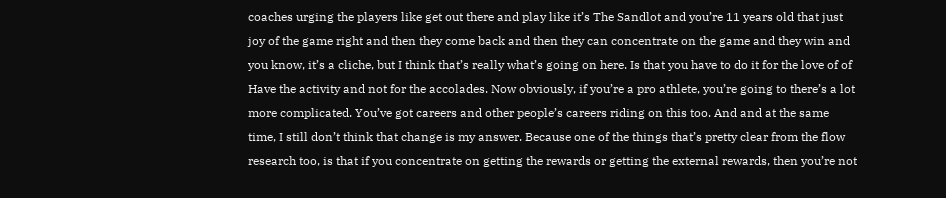coaches urging the players like get out there and play like it’s The Sandlot and you’re 11 years old that just joy of the game right and then they come back and then they can concentrate on the game and they win and you know, it’s a cliche, but I think that’s really what’s going on here. Is that you have to do it for the love of of Have the activity and not for the accolades. Now obviously, if you’re a pro athlete, you’re going to there’s a lot more complicated. You’ve got careers and other people’s careers riding on this too. And and at the same time, I still don’t think that change is my answer. Because one of the things that’s pretty clear from the flow research too, is that if you concentrate on getting the rewards or getting the external rewards, then you’re not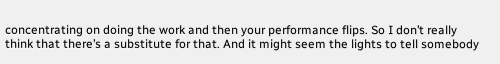concentrating on doing the work and then your performance flips. So I don’t really think that there’s a substitute for that. And it might seem the lights to tell somebody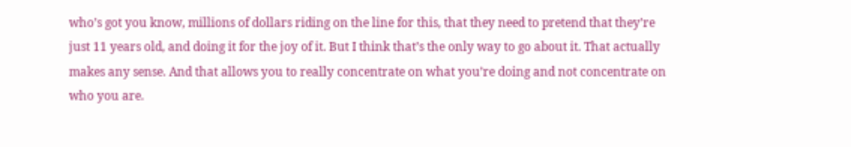who’s got you know, millions of dollars riding on the line for this, that they need to pretend that they’re just 11 years old, and doing it for the joy of it. But I think that’s the only way to go about it. That actually makes any sense. And that allows you to really concentrate on what you’re doing and not concentrate on who you are.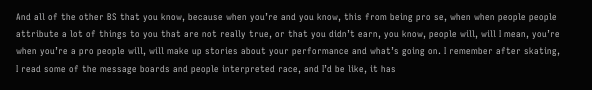And all of the other BS that you know, because when you’re and you know, this from being pro se, when when people people attribute a lot of things to you that are not really true, or that you didn’t earn, you know, people will, will I mean, you’re when you’re a pro people will, will make up stories about your performance and what’s going on. I remember after skating, I read some of the message boards and people interpreted race, and I’d be like, it has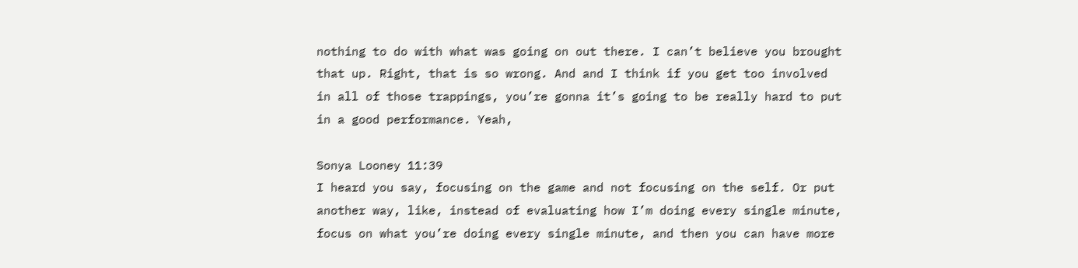nothing to do with what was going on out there. I can’t believe you brought that up. Right, that is so wrong. And and I think if you get too involved in all of those trappings, you’re gonna it’s going to be really hard to put in a good performance. Yeah,

Sonya Looney 11:39
I heard you say, focusing on the game and not focusing on the self. Or put another way, like, instead of evaluating how I’m doing every single minute, focus on what you’re doing every single minute, and then you can have more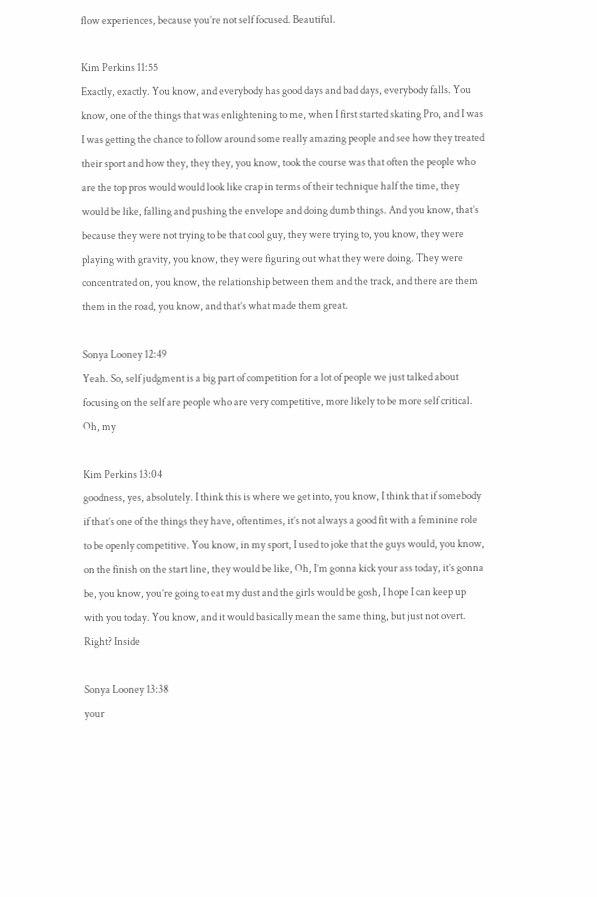flow experiences, because you’re not self focused. Beautiful.

Kim Perkins 11:55
Exactly, exactly. You know, and everybody has good days and bad days, everybody falls. You know, one of the things that was enlightening to me, when I first started skating Pro, and I was I was getting the chance to follow around some really amazing people and see how they treated their sport and how they, they they, you know, took the course was that often the people who are the top pros would would look like crap in terms of their technique half the time, they would be like, falling and pushing the envelope and doing dumb things. And you know, that’s because they were not trying to be that cool guy, they were trying to, you know, they were playing with gravity, you know, they were figuring out what they were doing. They were concentrated on, you know, the relationship between them and the track, and there are them them in the road, you know, and that’s what made them great.

Sonya Looney 12:49
Yeah. So, self judgment is a big part of competition for a lot of people we just talked about focusing on the self are people who are very competitive, more likely to be more self critical. Oh, my

Kim Perkins 13:04
goodness, yes, absolutely. I think this is where we get into, you know, I think that if somebody if that’s one of the things they have, oftentimes, it’s not always a good fit with a feminine role to be openly competitive. You know, in my sport, I used to joke that the guys would, you know, on the finish on the start line, they would be like, Oh, I’m gonna kick your ass today, it’s gonna be, you know, you’re going to eat my dust and the girls would be gosh, I hope I can keep up with you today. You know, and it would basically mean the same thing, but just not overt. Right? Inside

Sonya Looney 13:38
your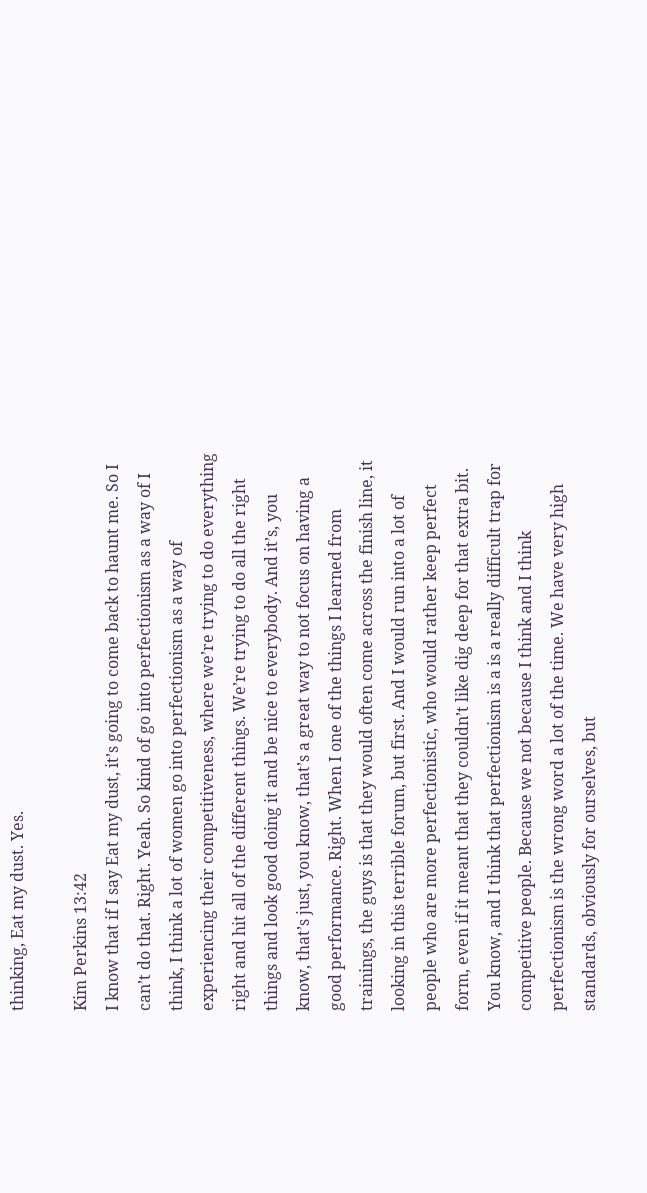thinking, Eat my dust. Yes.

Kim Perkins 13:42
I know that if I say Eat my dust, it’s going to come back to haunt me. So I can’t do that. Right. Yeah. So kind of go into perfectionism as a way of I think, I think a lot of women go into perfectionism as a way of experiencing their competitiveness, where we’re trying to do everything right and hit all of the different things. We’re trying to do all the right things and look good doing it and be nice to everybody. And it’s, you know, that’s just, you know, that’s a great way to not focus on having a good performance. Right. When I one of the things I learned from trainings, the guys is that they would often come across the finish line, it looking in this terrible forum, but first. And I would run into a lot of people who are more perfectionistic, who would rather keep perfect form, even if it meant that they couldn’t like dig deep for that extra bit. You know, and I think that perfectionism is a is a really difficult trap for competitive people. Because we not because I think and I think perfectionism is the wrong word a lot of the time. We have very high standards, obviously for ourselves, but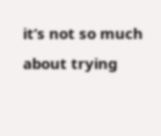it’s not so much about trying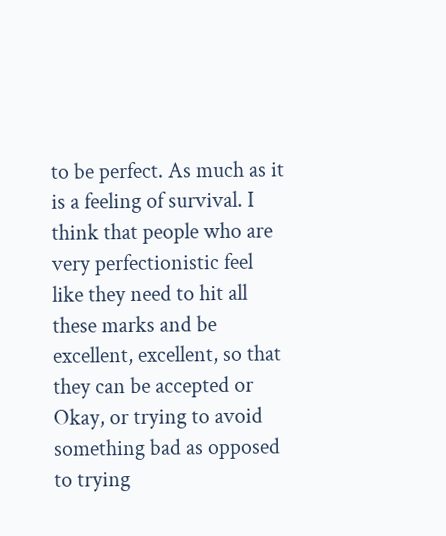to be perfect. As much as it is a feeling of survival. I think that people who are very perfectionistic feel like they need to hit all these marks and be excellent, excellent, so that they can be accepted or Okay, or trying to avoid something bad as opposed to trying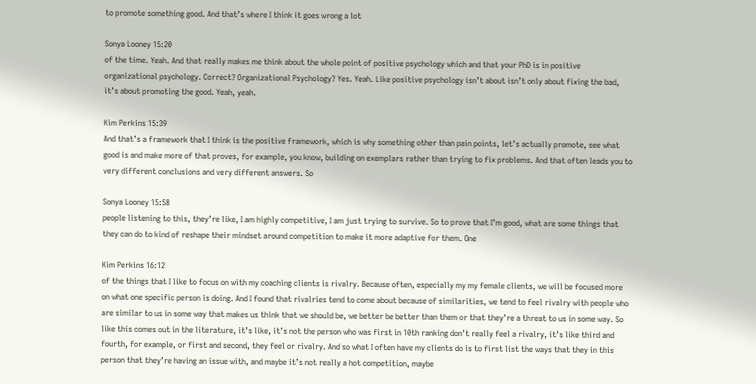to promote something good. And that’s where I think it goes wrong a lot

Sonya Looney 15:20
of the time. Yeah. And that really makes me think about the whole point of positive psychology which and that your PhD is in positive organizational psychology. Correct? Organizational Psychology? Yes. Yeah. Like positive psychology isn’t about isn’t only about fixing the bad, it’s about promoting the good. Yeah, yeah.

Kim Perkins 15:39
And that’s a framework that I think is the positive framework, which is why something other than pain points, let’s actually promote, see what good is and make more of that proves, for example, you know, building on exemplars rather than trying to fix problems. And that often leads you to very different conclusions and very different answers. So

Sonya Looney 15:58
people listening to this, they’re like, I am highly competitive, I am just trying to survive. So to prove that I’m good, what are some things that they can do to kind of reshape their mindset around competition to make it more adaptive for them. One

Kim Perkins 16:12
of the things that I like to focus on with my coaching clients is rivalry. Because often, especially my my female clients, we will be focused more on what one specific person is doing. And I found that rivalries tend to come about because of similarities, we tend to feel rivalry with people who are similar to us in some way that makes us think that we should be, we better be better than them or that they’re a threat to us in some way. So like this comes out in the literature, it’s like, it’s not the person who was first in 10th ranking don’t really feel a rivalry, it’s like third and fourth, for example, or first and second, they feel or rivalry. And so what I often have my clients do is to first list the ways that they in this person that they’re having an issue with, and maybe it’s not really a hot competition, maybe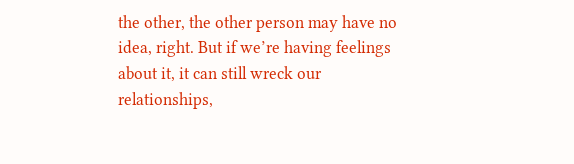the other, the other person may have no idea, right. But if we’re having feelings about it, it can still wreck our relationships,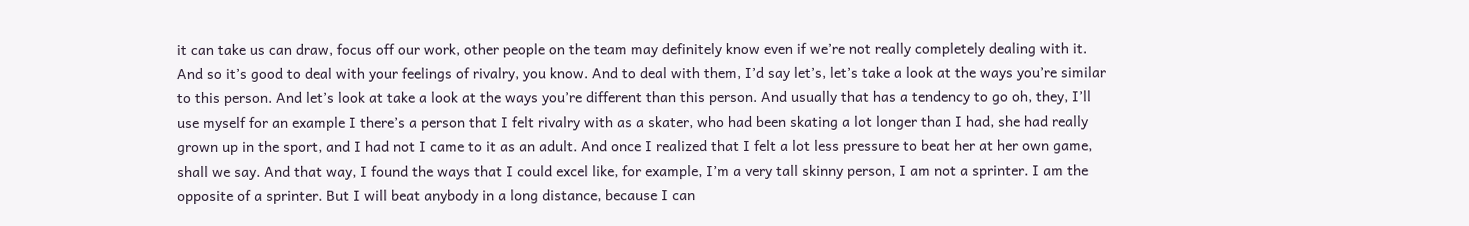it can take us can draw, focus off our work, other people on the team may definitely know even if we’re not really completely dealing with it. And so it’s good to deal with your feelings of rivalry, you know. And to deal with them, I’d say let’s, let’s take a look at the ways you’re similar to this person. And let’s look at take a look at the ways you’re different than this person. And usually that has a tendency to go oh, they, I’ll use myself for an example I there’s a person that I felt rivalry with as a skater, who had been skating a lot longer than I had, she had really grown up in the sport, and I had not I came to it as an adult. And once I realized that I felt a lot less pressure to beat her at her own game, shall we say. And that way, I found the ways that I could excel like, for example, I’m a very tall skinny person, I am not a sprinter. I am the opposite of a sprinter. But I will beat anybody in a long distance, because I can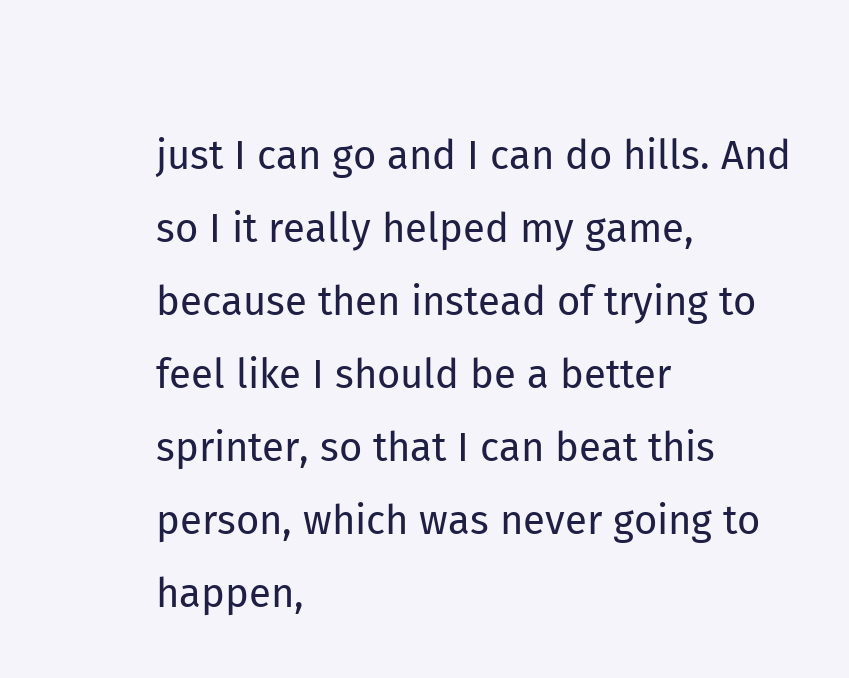just I can go and I can do hills. And so I it really helped my game, because then instead of trying to feel like I should be a better sprinter, so that I can beat this person, which was never going to happen,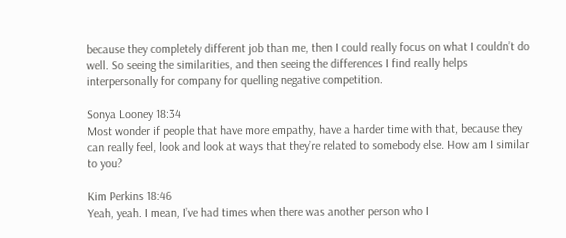because they completely different job than me, then I could really focus on what I couldn’t do well. So seeing the similarities, and then seeing the differences I find really helps interpersonally for company for quelling negative competition.

Sonya Looney 18:34
Most wonder if people that have more empathy, have a harder time with that, because they can really feel, look and look at ways that they’re related to somebody else. How am I similar to you?

Kim Perkins 18:46
Yeah, yeah. I mean, I’ve had times when there was another person who I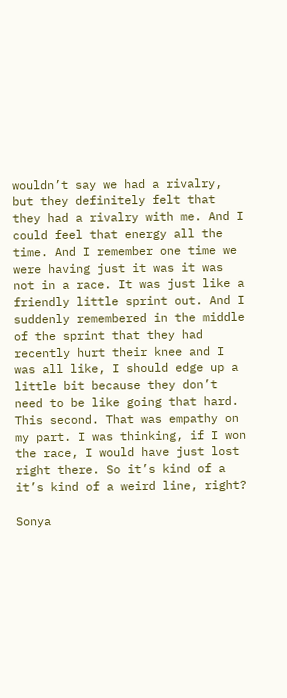wouldn’t say we had a rivalry, but they definitely felt that they had a rivalry with me. And I could feel that energy all the time. And I remember one time we were having just it was it was not in a race. It was just like a friendly little sprint out. And I suddenly remembered in the middle of the sprint that they had recently hurt their knee and I was all like, I should edge up a little bit because they don’t need to be like going that hard. This second. That was empathy on my part. I was thinking, if I won the race, I would have just lost right there. So it’s kind of a it’s kind of a weird line, right?

Sonya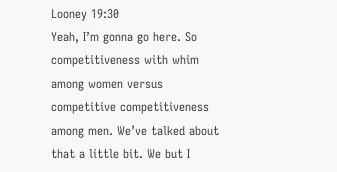Looney 19:30
Yeah, I’m gonna go here. So competitiveness with whim among women versus competitive competitiveness among men. We’ve talked about that a little bit. We but I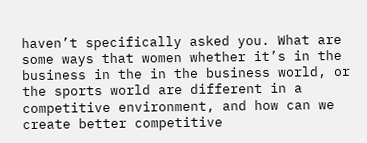haven’t specifically asked you. What are some ways that women whether it’s in the business in the in the business world, or the sports world are different in a competitive environment, and how can we create better competitive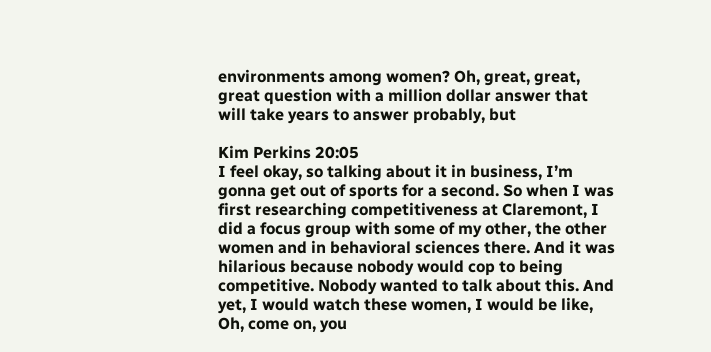environments among women? Oh, great, great, great question with a million dollar answer that will take years to answer probably, but

Kim Perkins 20:05
I feel okay, so talking about it in business, I’m gonna get out of sports for a second. So when I was first researching competitiveness at Claremont, I did a focus group with some of my other, the other women and in behavioral sciences there. And it was hilarious because nobody would cop to being competitive. Nobody wanted to talk about this. And yet, I would watch these women, I would be like, Oh, come on, you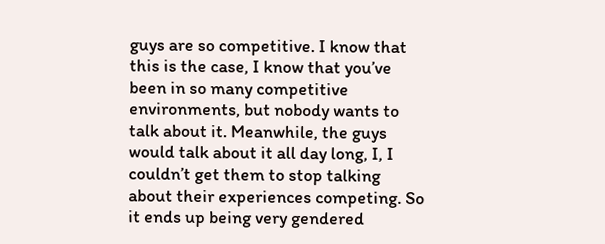guys are so competitive. I know that this is the case, I know that you’ve been in so many competitive environments, but nobody wants to talk about it. Meanwhile, the guys would talk about it all day long, I, I couldn’t get them to stop talking about their experiences competing. So it ends up being very gendered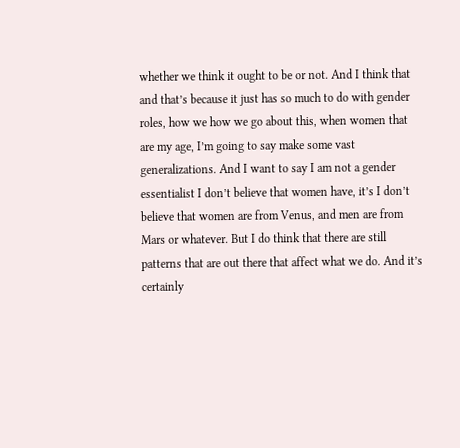whether we think it ought to be or not. And I think that and that’s because it just has so much to do with gender roles, how we how we go about this, when women that are my age, I’m going to say make some vast generalizations. And I want to say I am not a gender essentialist I don’t believe that women have, it’s I don’t believe that women are from Venus, and men are from Mars or whatever. But I do think that there are still patterns that are out there that affect what we do. And it’s certainly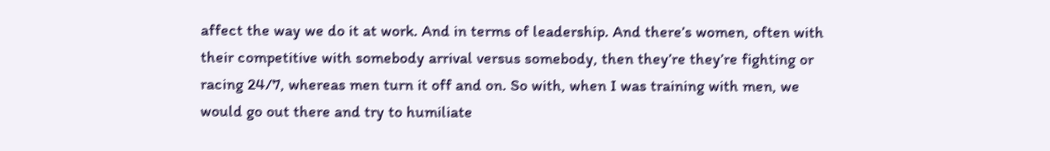affect the way we do it at work. And in terms of leadership. And there’s women, often with their competitive with somebody arrival versus somebody, then they’re they’re fighting or racing 24/7, whereas men turn it off and on. So with, when I was training with men, we would go out there and try to humiliate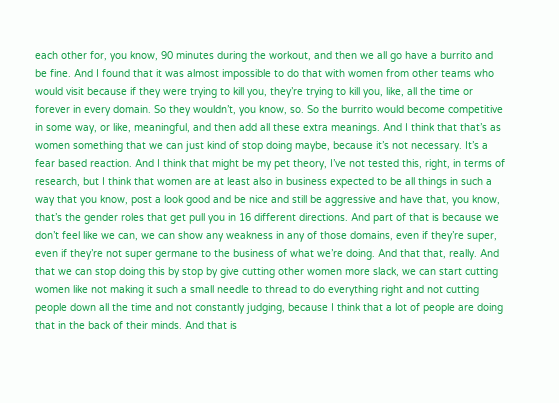each other for, you know, 90 minutes during the workout, and then we all go have a burrito and be fine. And I found that it was almost impossible to do that with women from other teams who would visit because if they were trying to kill you, they’re trying to kill you, like, all the time or forever in every domain. So they wouldn’t, you know, so. So the burrito would become competitive in some way, or like, meaningful, and then add all these extra meanings. And I think that that’s as women something that we can just kind of stop doing maybe, because it’s not necessary. It’s a fear based reaction. And I think that might be my pet theory, I’ve not tested this, right, in terms of research, but I think that women are at least also in business expected to be all things in such a way that you know, post a look good and be nice and still be aggressive and have that, you know, that’s the gender roles that get pull you in 16 different directions. And part of that is because we don’t feel like we can, we can show any weakness in any of those domains, even if they’re super, even if they’re not super germane to the business of what we’re doing. And that that, really. And that we can stop doing this by stop by give cutting other women more slack, we can start cutting women like not making it such a small needle to thread to do everything right and not cutting people down all the time and not constantly judging, because I think that a lot of people are doing that in the back of their minds. And that is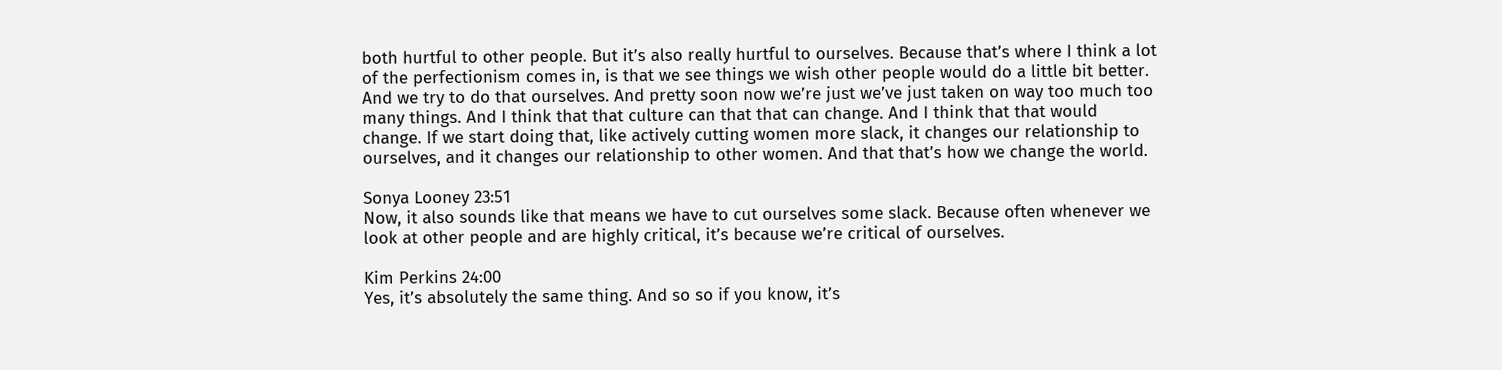both hurtful to other people. But it’s also really hurtful to ourselves. Because that’s where I think a lot of the perfectionism comes in, is that we see things we wish other people would do a little bit better. And we try to do that ourselves. And pretty soon now we’re just we’ve just taken on way too much too many things. And I think that that culture can that that can change. And I think that that would change. If we start doing that, like actively cutting women more slack, it changes our relationship to ourselves, and it changes our relationship to other women. And that that’s how we change the world.

Sonya Looney 23:51
Now, it also sounds like that means we have to cut ourselves some slack. Because often whenever we look at other people and are highly critical, it’s because we’re critical of ourselves.

Kim Perkins 24:00
Yes, it’s absolutely the same thing. And so so if you know, it’s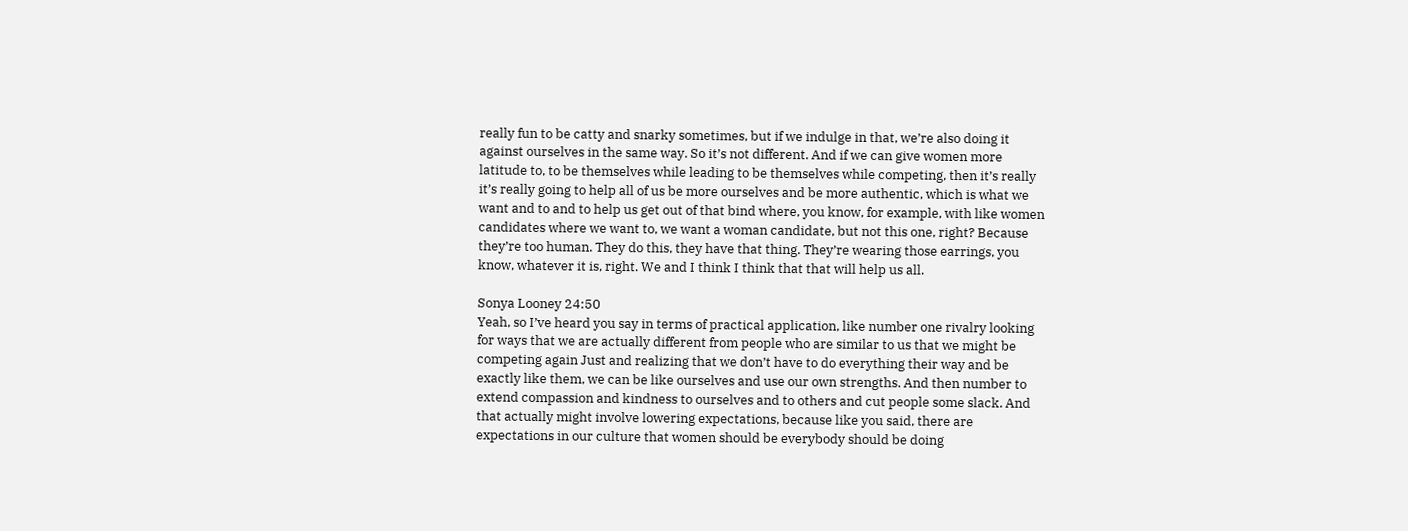really fun to be catty and snarky sometimes, but if we indulge in that, we’re also doing it against ourselves in the same way. So it’s not different. And if we can give women more latitude to, to be themselves while leading to be themselves while competing, then it’s really it’s really going to help all of us be more ourselves and be more authentic, which is what we want and to and to help us get out of that bind where, you know, for example, with like women candidates where we want to, we want a woman candidate, but not this one, right? Because they’re too human. They do this, they have that thing. They’re wearing those earrings, you know, whatever it is, right. We and I think I think that that will help us all.

Sonya Looney 24:50
Yeah, so I’ve heard you say in terms of practical application, like number one rivalry looking for ways that we are actually different from people who are similar to us that we might be competing again Just and realizing that we don’t have to do everything their way and be exactly like them, we can be like ourselves and use our own strengths. And then number to extend compassion and kindness to ourselves and to others and cut people some slack. And that actually might involve lowering expectations, because like you said, there are expectations in our culture that women should be everybody should be doing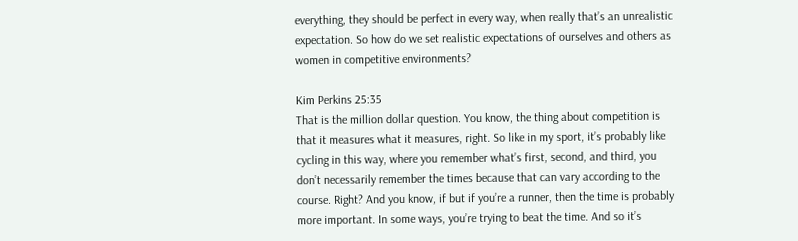everything, they should be perfect in every way, when really that’s an unrealistic expectation. So how do we set realistic expectations of ourselves and others as women in competitive environments?

Kim Perkins 25:35
That is the million dollar question. You know, the thing about competition is that it measures what it measures, right. So like in my sport, it’s probably like cycling in this way, where you remember what’s first, second, and third, you don’t necessarily remember the times because that can vary according to the course. Right? And you know, if but if you’re a runner, then the time is probably more important. In some ways, you’re trying to beat the time. And so it’s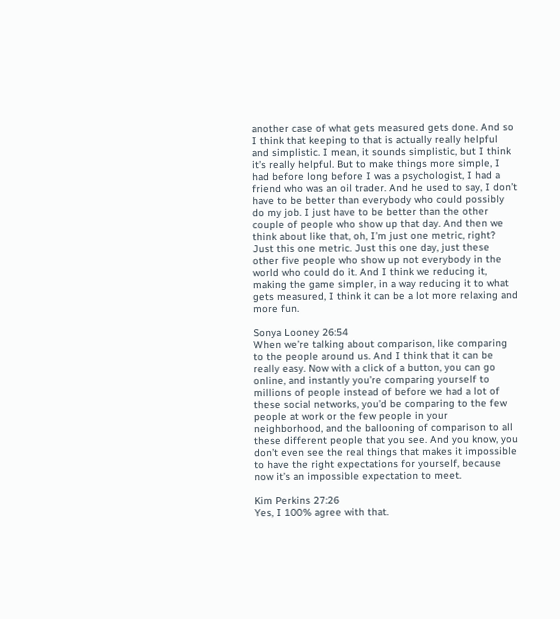another case of what gets measured gets done. And so I think that keeping to that is actually really helpful and simplistic. I mean, it sounds simplistic, but I think it’s really helpful. But to make things more simple, I had before long before I was a psychologist, I had a friend who was an oil trader. And he used to say, I don’t have to be better than everybody who could possibly do my job. I just have to be better than the other couple of people who show up that day. And then we think about like that, oh, I’m just one metric, right? Just this one metric. Just this one day, just these other five people who show up not everybody in the world who could do it. And I think we reducing it, making the game simpler, in a way reducing it to what gets measured, I think it can be a lot more relaxing and more fun.

Sonya Looney 26:54
When we’re talking about comparison, like comparing to the people around us. And I think that it can be really easy. Now with a click of a button, you can go online, and instantly you’re comparing yourself to millions of people instead of before we had a lot of these social networks, you’d be comparing to the few people at work or the few people in your neighborhood, and the ballooning of comparison to all these different people that you see. And you know, you don’t even see the real things that makes it impossible to have the right expectations for yourself, because now it’s an impossible expectation to meet.

Kim Perkins 27:26
Yes, I 100% agree with that.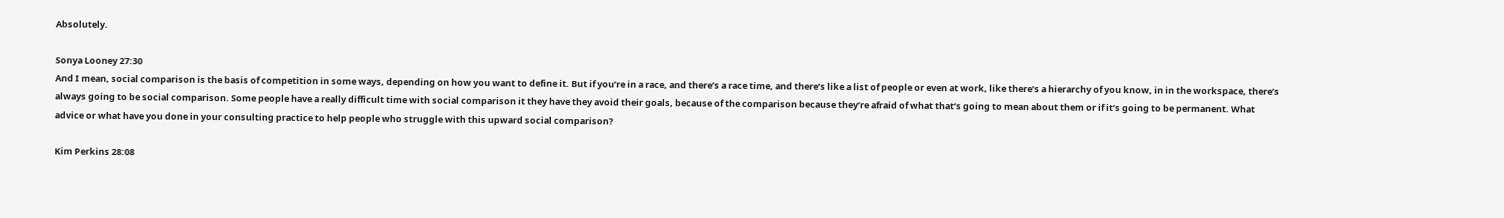Absolutely.

Sonya Looney 27:30
And I mean, social comparison is the basis of competition in some ways, depending on how you want to define it. But if you’re in a race, and there’s a race time, and there’s like a list of people or even at work, like there’s a hierarchy of you know, in in the workspace, there’s always going to be social comparison. Some people have a really difficult time with social comparison it they have they avoid their goals, because of the comparison because they’re afraid of what that’s going to mean about them or if it’s going to be permanent. What advice or what have you done in your consulting practice to help people who struggle with this upward social comparison?

Kim Perkins 28:08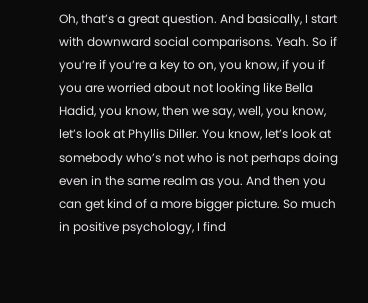Oh, that’s a great question. And basically, I start with downward social comparisons. Yeah. So if you’re if you’re a key to on, you know, if you if you are worried about not looking like Bella Hadid, you know, then we say, well, you know, let’s look at Phyllis Diller. You know, let’s look at somebody who’s not who is not perhaps doing even in the same realm as you. And then you can get kind of a more bigger picture. So much in positive psychology, I find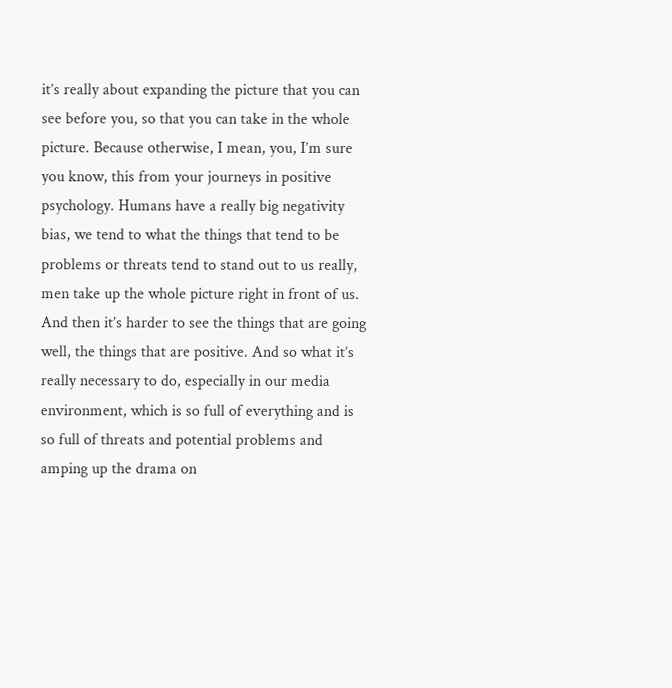it’s really about expanding the picture that you can see before you, so that you can take in the whole picture. Because otherwise, I mean, you, I’m sure you know, this from your journeys in positive psychology. Humans have a really big negativity bias, we tend to what the things that tend to be problems or threats tend to stand out to us really, men take up the whole picture right in front of us. And then it’s harder to see the things that are going well, the things that are positive. And so what it’s really necessary to do, especially in our media environment, which is so full of everything and is so full of threats and potential problems and amping up the drama on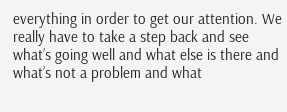everything in order to get our attention. We really have to take a step back and see what’s going well and what else is there and what’s not a problem and what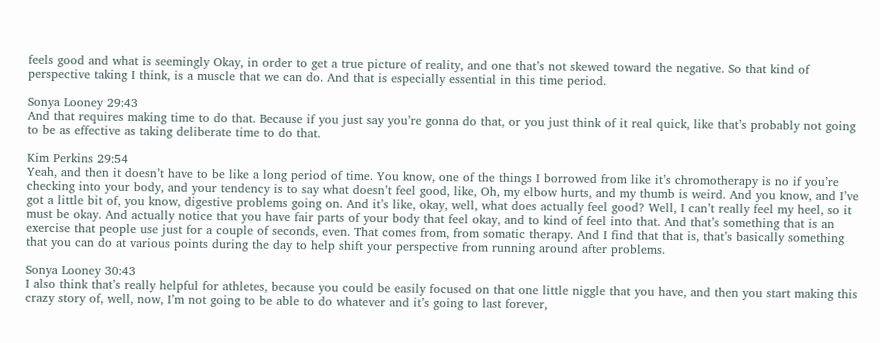feels good and what is seemingly Okay, in order to get a true picture of reality, and one that’s not skewed toward the negative. So that kind of perspective taking I think, is a muscle that we can do. And that is especially essential in this time period.

Sonya Looney 29:43
And that requires making time to do that. Because if you just say you’re gonna do that, or you just think of it real quick, like that’s probably not going to be as effective as taking deliberate time to do that.

Kim Perkins 29:54
Yeah, and then it doesn’t have to be like a long period of time. You know, one of the things I borrowed from like it’s chromotherapy is no if you’re checking into your body, and your tendency is to say what doesn’t feel good, like, Oh, my elbow hurts, and my thumb is weird. And you know, and I’ve got a little bit of, you know, digestive problems going on. And it’s like, okay, well, what does actually feel good? Well, I can’t really feel my heel, so it must be okay. And actually notice that you have fair parts of your body that feel okay, and to kind of feel into that. And that’s something that is an exercise that people use just for a couple of seconds, even. That comes from, from somatic therapy. And I find that that is, that’s basically something that you can do at various points during the day to help shift your perspective from running around after problems.

Sonya Looney 30:43
I also think that’s really helpful for athletes, because you could be easily focused on that one little niggle that you have, and then you start making this crazy story of, well, now, I’m not going to be able to do whatever and it’s going to last forever,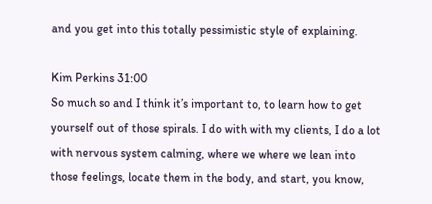and you get into this totally pessimistic style of explaining.

Kim Perkins 31:00
So much so and I think it’s important to, to learn how to get yourself out of those spirals. I do with with my clients, I do a lot with nervous system calming, where we where we lean into those feelings, locate them in the body, and start, you know,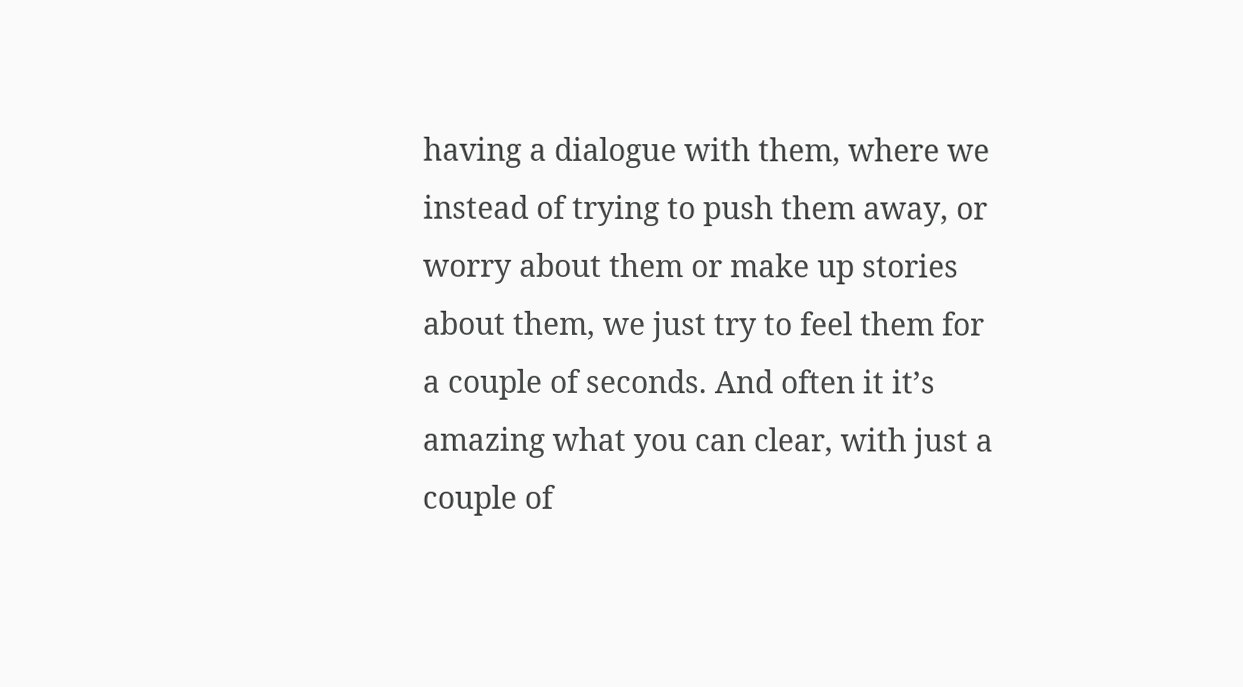having a dialogue with them, where we instead of trying to push them away, or worry about them or make up stories about them, we just try to feel them for a couple of seconds. And often it it’s amazing what you can clear, with just a couple of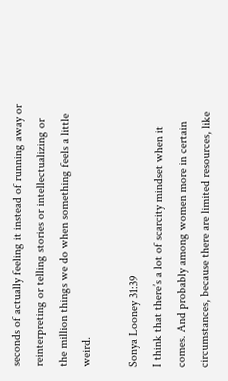seconds of actually feeling it instead of running away or reinterpreting or telling stories or intellectualizing or the million things we do when something feels a little weird.

Sonya Looney 31:39
I think that there’s a lot of scarcity mindset when it comes. And probably among women more in certain circumstances, because there are limited resources, like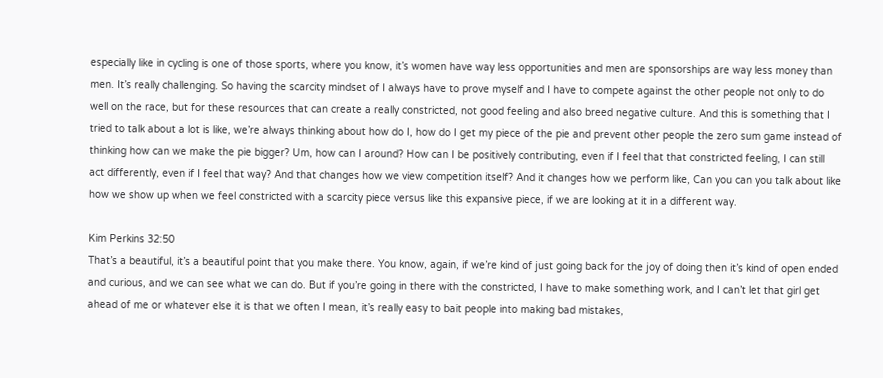especially like in cycling is one of those sports, where you know, it’s women have way less opportunities and men are sponsorships are way less money than men. It’s really challenging. So having the scarcity mindset of I always have to prove myself and I have to compete against the other people not only to do well on the race, but for these resources that can create a really constricted, not good feeling and also breed negative culture. And this is something that I tried to talk about a lot is like, we’re always thinking about how do I, how do I get my piece of the pie and prevent other people the zero sum game instead of thinking how can we make the pie bigger? Um, how can I around? How can I be positively contributing, even if I feel that that constricted feeling, I can still act differently, even if I feel that way? And that changes how we view competition itself? And it changes how we perform like, Can you can you talk about like how we show up when we feel constricted with a scarcity piece versus like this expansive piece, if we are looking at it in a different way.

Kim Perkins 32:50
That’s a beautiful, it’s a beautiful point that you make there. You know, again, if we’re kind of just going back for the joy of doing then it’s kind of open ended and curious, and we can see what we can do. But if you’re going in there with the constricted, I have to make something work, and I can’t let that girl get ahead of me or whatever else it is that we often I mean, it’s really easy to bait people into making bad mistakes,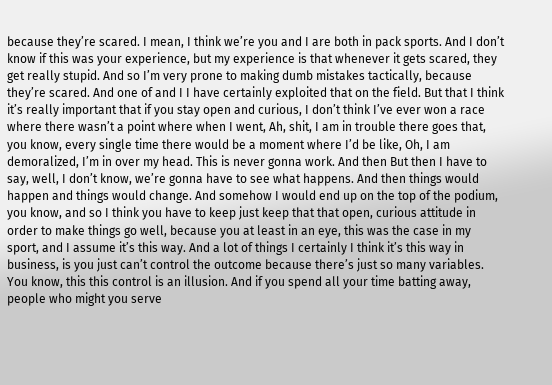because they’re scared. I mean, I think we’re you and I are both in pack sports. And I don’t know if this was your experience, but my experience is that whenever it gets scared, they get really stupid. And so I’m very prone to making dumb mistakes tactically, because they’re scared. And one of and I I have certainly exploited that on the field. But that I think it’s really important that if you stay open and curious, I don’t think I’ve ever won a race where there wasn’t a point where when I went, Ah, shit, I am in trouble there goes that, you know, every single time there would be a moment where I’d be like, Oh, I am demoralized, I’m in over my head. This is never gonna work. And then But then I have to say, well, I don’t know, we’re gonna have to see what happens. And then things would happen and things would change. And somehow I would end up on the top of the podium, you know, and so I think you have to keep just keep that that open, curious attitude in order to make things go well, because you at least in an eye, this was the case in my sport, and I assume it’s this way. And a lot of things I certainly I think it’s this way in business, is you just can’t control the outcome because there’s just so many variables. You know, this this control is an illusion. And if you spend all your time batting away, people who might you serve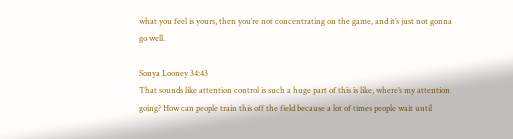what you feel is yours, then you’re not concentrating on the game, and it’s just not gonna go well.

Sonya Looney 34:43
That sounds like attention control is such a huge part of this is like, where’s my attention going? How can people train this off the field because a lot of times people wait until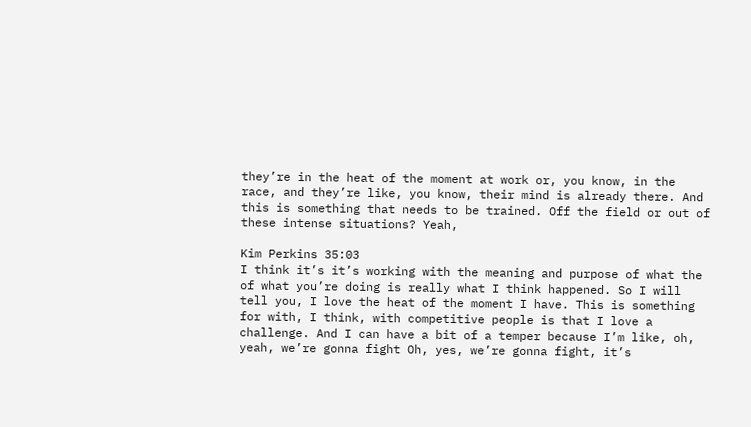they’re in the heat of the moment at work or, you know, in the race, and they’re like, you know, their mind is already there. And this is something that needs to be trained. Off the field or out of these intense situations? Yeah,

Kim Perkins 35:03
I think it’s it’s working with the meaning and purpose of what the of what you’re doing is really what I think happened. So I will tell you, I love the heat of the moment I have. This is something for with, I think, with competitive people is that I love a challenge. And I can have a bit of a temper because I’m like, oh, yeah, we’re gonna fight Oh, yes, we’re gonna fight, it’s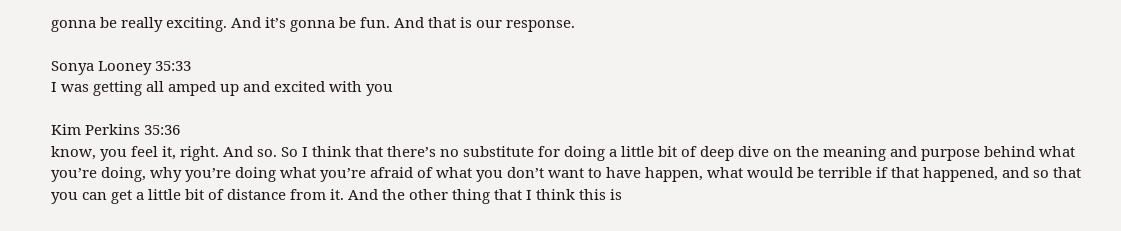gonna be really exciting. And it’s gonna be fun. And that is our response.

Sonya Looney 35:33
I was getting all amped up and excited with you

Kim Perkins 35:36
know, you feel it, right. And so. So I think that there’s no substitute for doing a little bit of deep dive on the meaning and purpose behind what you’re doing, why you’re doing what you’re afraid of what you don’t want to have happen, what would be terrible if that happened, and so that you can get a little bit of distance from it. And the other thing that I think this is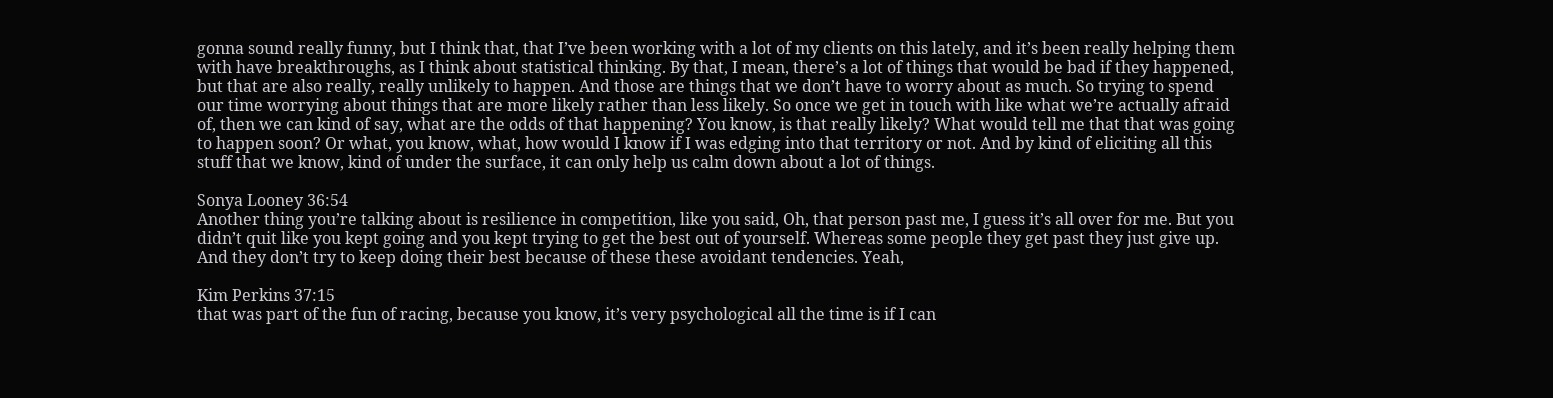gonna sound really funny, but I think that, that I’ve been working with a lot of my clients on this lately, and it’s been really helping them with have breakthroughs, as I think about statistical thinking. By that, I mean, there’s a lot of things that would be bad if they happened, but that are also really, really unlikely to happen. And those are things that we don’t have to worry about as much. So trying to spend our time worrying about things that are more likely rather than less likely. So once we get in touch with like what we’re actually afraid of, then we can kind of say, what are the odds of that happening? You know, is that really likely? What would tell me that that was going to happen soon? Or what, you know, what, how would I know if I was edging into that territory or not. And by kind of eliciting all this stuff that we know, kind of under the surface, it can only help us calm down about a lot of things.

Sonya Looney 36:54
Another thing you’re talking about is resilience in competition, like you said, Oh, that person past me, I guess it’s all over for me. But you didn’t quit like you kept going and you kept trying to get the best out of yourself. Whereas some people they get past they just give up. And they don’t try to keep doing their best because of these these avoidant tendencies. Yeah,

Kim Perkins 37:15
that was part of the fun of racing, because you know, it’s very psychological all the time is if I can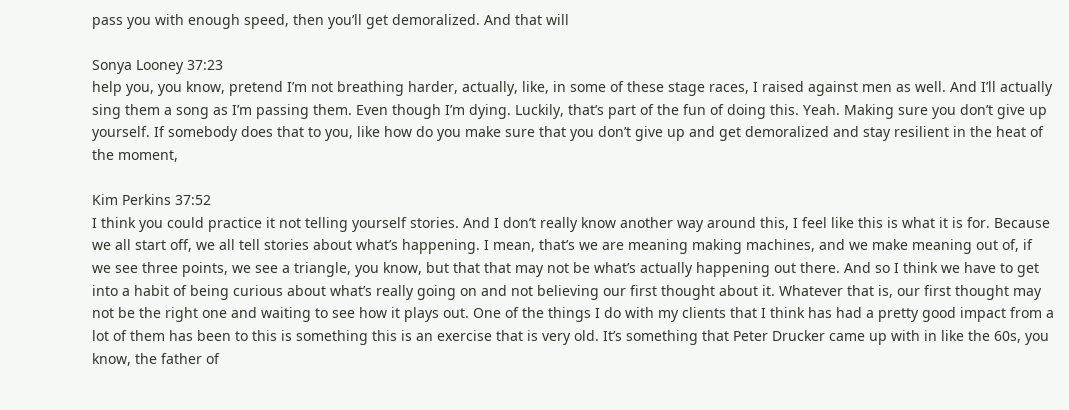pass you with enough speed, then you’ll get demoralized. And that will

Sonya Looney 37:23
help you, you know, pretend I’m not breathing harder, actually, like, in some of these stage races, I raised against men as well. And I’ll actually sing them a song as I’m passing them. Even though I’m dying. Luckily, that’s part of the fun of doing this. Yeah. Making sure you don’t give up yourself. If somebody does that to you, like how do you make sure that you don’t give up and get demoralized and stay resilient in the heat of the moment,

Kim Perkins 37:52
I think you could practice it not telling yourself stories. And I don’t really know another way around this, I feel like this is what it is for. Because we all start off, we all tell stories about what’s happening. I mean, that’s we are meaning making machines, and we make meaning out of, if we see three points, we see a triangle, you know, but that that may not be what’s actually happening out there. And so I think we have to get into a habit of being curious about what’s really going on and not believing our first thought about it. Whatever that is, our first thought may not be the right one and waiting to see how it plays out. One of the things I do with my clients that I think has had a pretty good impact from a lot of them has been to this is something this is an exercise that is very old. It’s something that Peter Drucker came up with in like the 60s, you know, the father of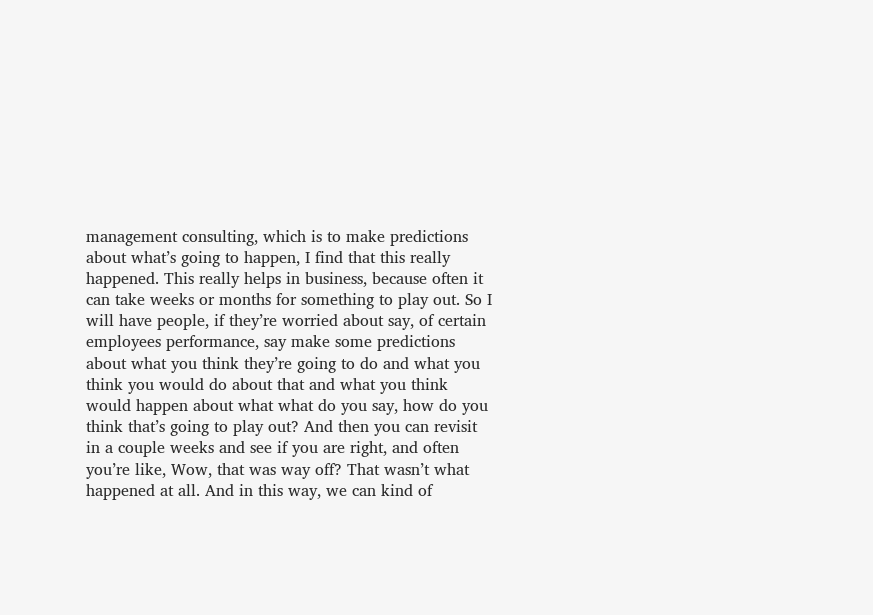management consulting, which is to make predictions about what’s going to happen, I find that this really happened. This really helps in business, because often it can take weeks or months for something to play out. So I will have people, if they’re worried about say, of certain employees performance, say make some predictions about what you think they’re going to do and what you think you would do about that and what you think would happen about what what do you say, how do you think that’s going to play out? And then you can revisit in a couple weeks and see if you are right, and often you’re like, Wow, that was way off? That wasn’t what happened at all. And in this way, we can kind of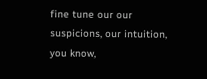fine tune our our suspicions, our intuition, you know,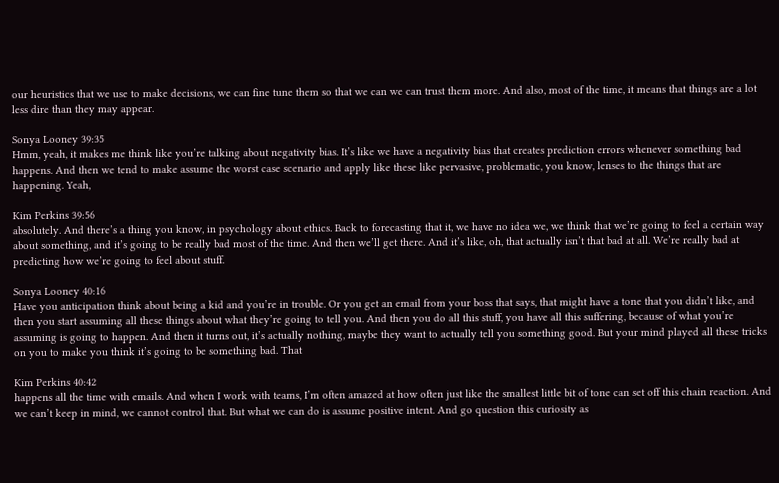our heuristics that we use to make decisions, we can fine tune them so that we can we can trust them more. And also, most of the time, it means that things are a lot less dire than they may appear.

Sonya Looney 39:35
Hmm, yeah, it makes me think like you’re talking about negativity bias. It’s like we have a negativity bias that creates prediction errors whenever something bad happens. And then we tend to make assume the worst case scenario and apply like these like pervasive, problematic, you know, lenses to the things that are happening. Yeah,

Kim Perkins 39:56
absolutely. And there’s a thing you know, in psychology about ethics. Back to forecasting that it, we have no idea we, we think that we’re going to feel a certain way about something, and it’s going to be really bad most of the time. And then we’ll get there. And it’s like, oh, that actually isn’t that bad at all. We’re really bad at predicting how we’re going to feel about stuff.

Sonya Looney 40:16
Have you anticipation think about being a kid and you’re in trouble. Or you get an email from your boss that says, that might have a tone that you didn’t like, and then you start assuming all these things about what they’re going to tell you. And then you do all this stuff, you have all this suffering, because of what you’re assuming is going to happen. And then it turns out, it’s actually nothing, maybe they want to actually tell you something good. But your mind played all these tricks on you to make you think it’s going to be something bad. That

Kim Perkins 40:42
happens all the time with emails. And when I work with teams, I’m often amazed at how often just like the smallest little bit of tone can set off this chain reaction. And we can’t keep in mind, we cannot control that. But what we can do is assume positive intent. And go question this curiosity as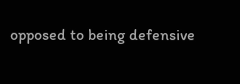opposed to being defensive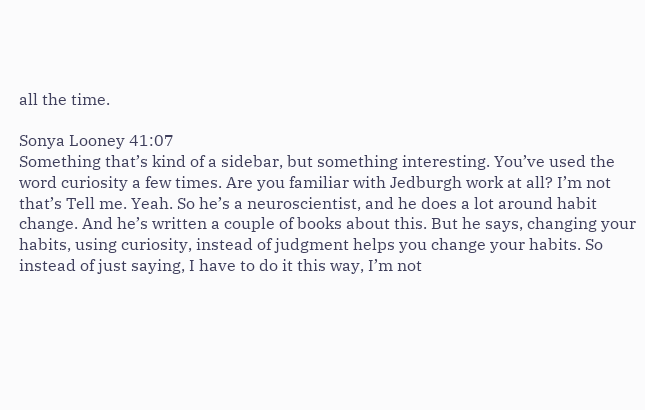all the time.

Sonya Looney 41:07
Something that’s kind of a sidebar, but something interesting. You’ve used the word curiosity a few times. Are you familiar with Jedburgh work at all? I’m not that’s Tell me. Yeah. So he’s a neuroscientist, and he does a lot around habit change. And he’s written a couple of books about this. But he says, changing your habits, using curiosity, instead of judgment helps you change your habits. So instead of just saying, I have to do it this way, I’m not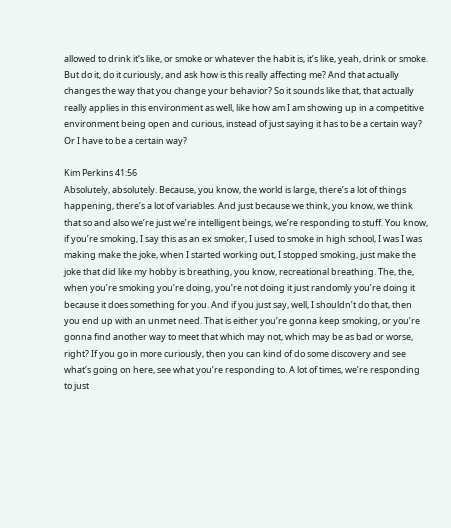allowed to drink it’s like, or smoke or whatever the habit is, it’s like, yeah, drink or smoke. But do it, do it curiously, and ask how is this really affecting me? And that actually changes the way that you change your behavior? So it sounds like that, that actually really applies in this environment as well, like how am I am showing up in a competitive environment being open and curious, instead of just saying it has to be a certain way? Or I have to be a certain way?

Kim Perkins 41:56
Absolutely, absolutely. Because, you know, the world is large, there’s a lot of things happening, there’s a lot of variables. And just because we think, you know, we think that so and also we’re just we’re intelligent beings, we’re responding to stuff. You know, if you’re smoking, I say this as an ex smoker, I used to smoke in high school, I was I was making make the joke, when I started working out, I stopped smoking, just make the joke that did like my hobby is breathing, you know, recreational breathing. The, the, when you’re smoking you’re doing, you’re not doing it just randomly you’re doing it because it does something for you. And if you just say, well, I shouldn’t do that, then you end up with an unmet need. That is either you’re gonna keep smoking, or you’re gonna find another way to meet that which may not, which may be as bad or worse, right? If you go in more curiously, then you can kind of do some discovery and see what’s going on here, see what you’re responding to. A lot of times, we’re responding to just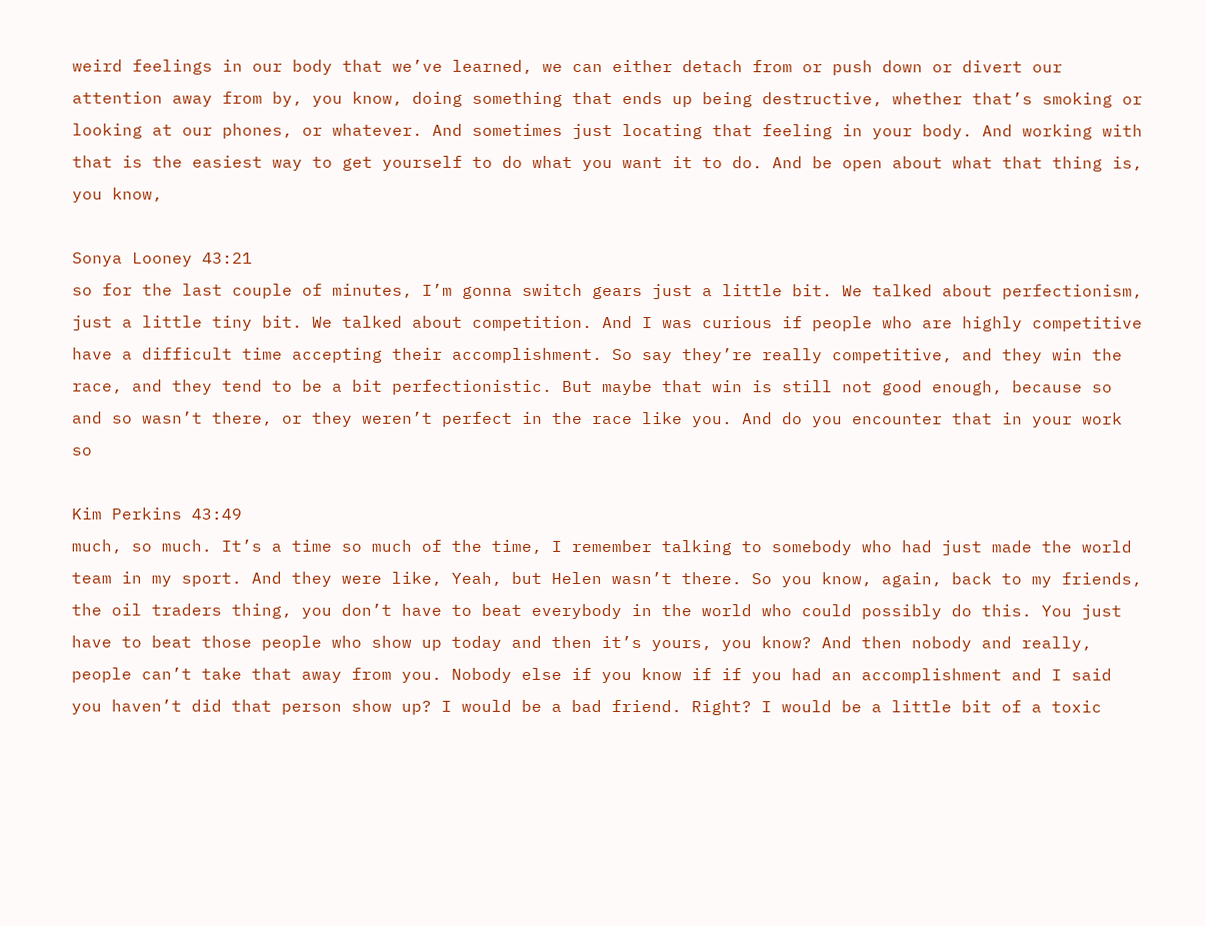weird feelings in our body that we’ve learned, we can either detach from or push down or divert our attention away from by, you know, doing something that ends up being destructive, whether that’s smoking or looking at our phones, or whatever. And sometimes just locating that feeling in your body. And working with that is the easiest way to get yourself to do what you want it to do. And be open about what that thing is, you know,

Sonya Looney 43:21
so for the last couple of minutes, I’m gonna switch gears just a little bit. We talked about perfectionism, just a little tiny bit. We talked about competition. And I was curious if people who are highly competitive have a difficult time accepting their accomplishment. So say they’re really competitive, and they win the race, and they tend to be a bit perfectionistic. But maybe that win is still not good enough, because so and so wasn’t there, or they weren’t perfect in the race like you. And do you encounter that in your work so

Kim Perkins 43:49
much, so much. It’s a time so much of the time, I remember talking to somebody who had just made the world team in my sport. And they were like, Yeah, but Helen wasn’t there. So you know, again, back to my friends, the oil traders thing, you don’t have to beat everybody in the world who could possibly do this. You just have to beat those people who show up today and then it’s yours, you know? And then nobody and really, people can’t take that away from you. Nobody else if you know if if you had an accomplishment and I said you haven’t did that person show up? I would be a bad friend. Right? I would be a little bit of a toxic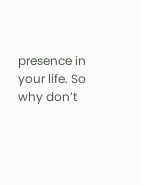presence in your life. So why don’t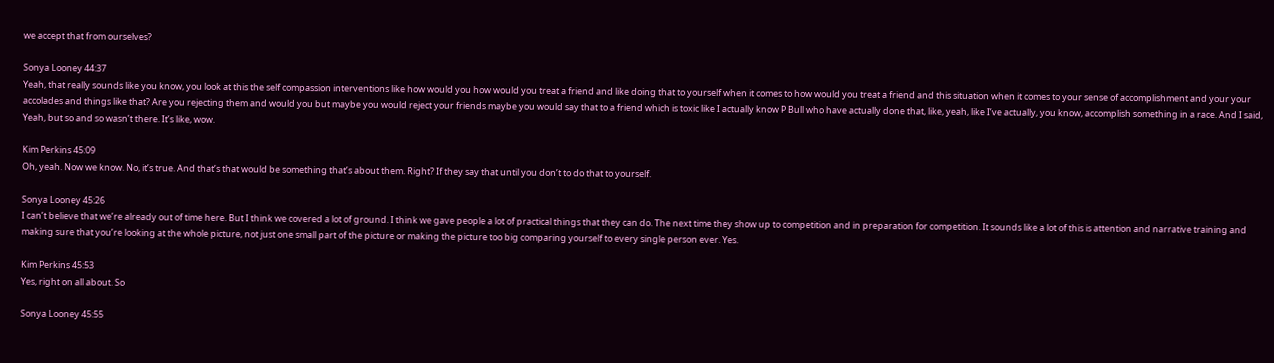we accept that from ourselves?

Sonya Looney 44:37
Yeah, that really sounds like you know, you look at this the self compassion interventions like how would you how would you treat a friend and like doing that to yourself when it comes to how would you treat a friend and this situation when it comes to your sense of accomplishment and your your accolades and things like that? Are you rejecting them and would you but maybe you would reject your friends maybe you would say that to a friend which is toxic like I actually know P Bull who have actually done that, like, yeah, like I’ve actually, you know, accomplish something in a race. And I said, Yeah, but so and so wasn’t there. It’s like, wow.

Kim Perkins 45:09
Oh, yeah. Now we know. No, it’s true. And that’s that would be something that’s about them. Right? If they say that until you don’t to do that to yourself.

Sonya Looney 45:26
I can’t believe that we’re already out of time here. But I think we covered a lot of ground. I think we gave people a lot of practical things that they can do. The next time they show up to competition and in preparation for competition. It sounds like a lot of this is attention and narrative training and making sure that you’re looking at the whole picture, not just one small part of the picture or making the picture too big comparing yourself to every single person ever. Yes.

Kim Perkins 45:53
Yes, right on all about. So

Sonya Looney 45:55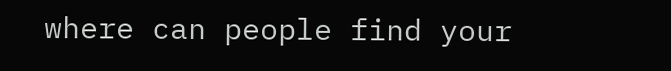where can people find your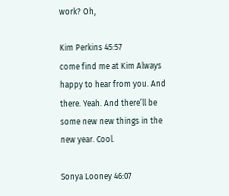work? Oh,

Kim Perkins 45:57
come find me at Kim Always happy to hear from you. And there. Yeah. And there’ll be some new new things in the new year. Cool.

Sonya Looney 46:07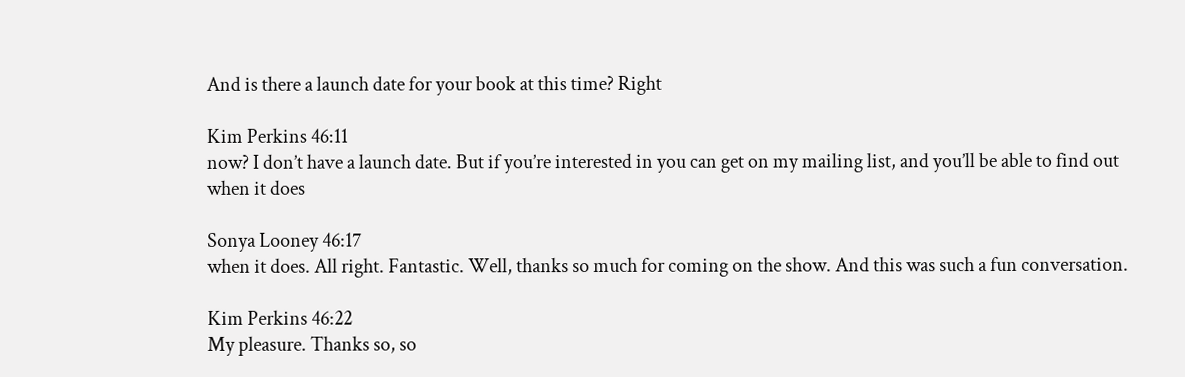And is there a launch date for your book at this time? Right

Kim Perkins 46:11
now? I don’t have a launch date. But if you’re interested in you can get on my mailing list, and you’ll be able to find out when it does

Sonya Looney 46:17
when it does. All right. Fantastic. Well, thanks so much for coming on the show. And this was such a fun conversation.

Kim Perkins 46:22
My pleasure. Thanks so, so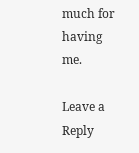much for having me.

Leave a Reply